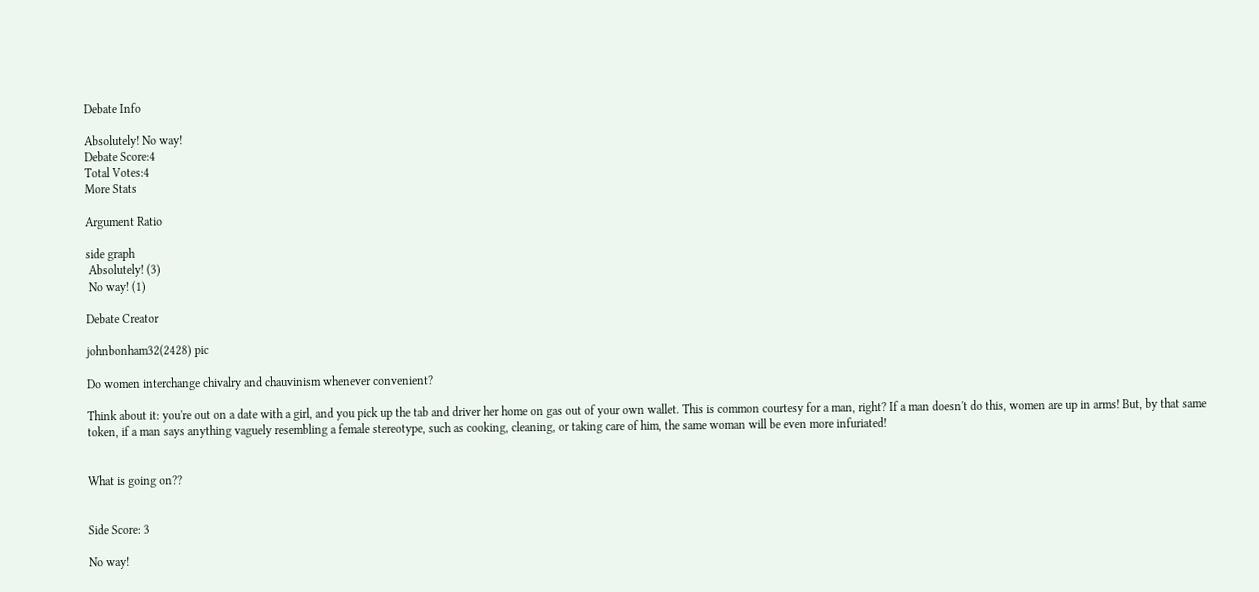Debate Info

Absolutely! No way!
Debate Score:4
Total Votes:4
More Stats

Argument Ratio

side graph
 Absolutely! (3)
 No way! (1)

Debate Creator

johnbonham32(2428) pic

Do women interchange chivalry and chauvinism whenever convenient?

Think about it: you're out on a date with a girl, and you pick up the tab and driver her home on gas out of your own wallet. This is common courtesy for a man, right? If a man doesn't do this, women are up in arms! But, by that same token, if a man says anything vaguely resembling a female stereotype, such as cooking, cleaning, or taking care of him, the same woman will be even more infuriated!


What is going on??


Side Score: 3

No way!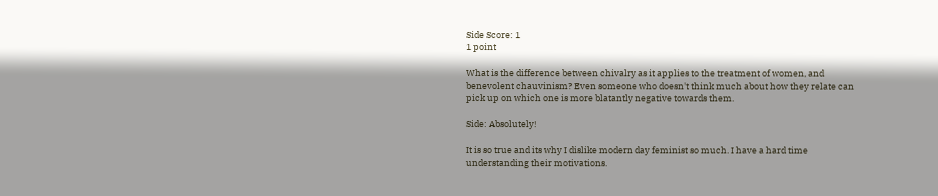Side Score: 1
1 point

What is the difference between chivalry as it applies to the treatment of women, and benevolent chauvinism? Even someone who doesn't think much about how they relate can pick up on which one is more blatantly negative towards them.

Side: Absolutely!

It is so true and its why I dislike modern day feminist so much. I have a hard time understanding their motivations.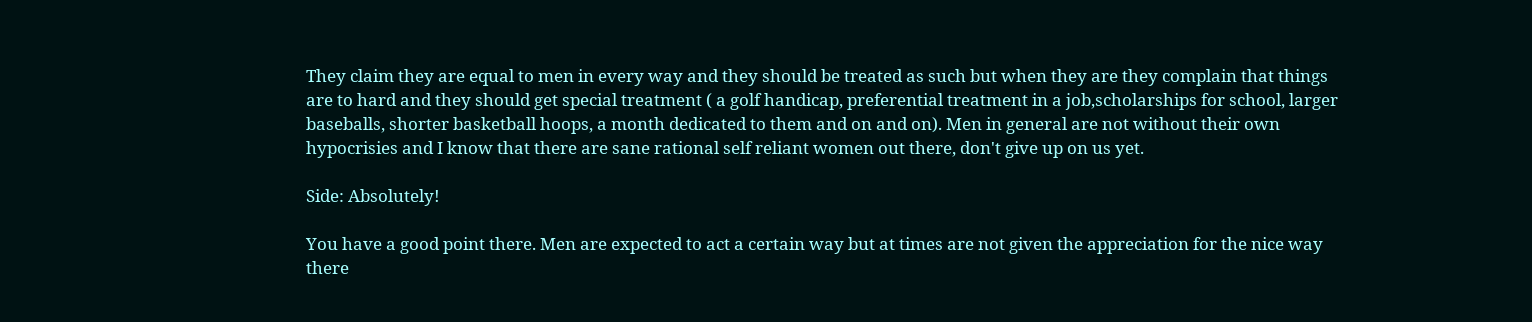They claim they are equal to men in every way and they should be treated as such but when they are they complain that things are to hard and they should get special treatment ( a golf handicap, preferential treatment in a job,scholarships for school, larger baseballs, shorter basketball hoops, a month dedicated to them and on and on). Men in general are not without their own hypocrisies and I know that there are sane rational self reliant women out there, don't give up on us yet.

Side: Absolutely!

You have a good point there. Men are expected to act a certain way but at times are not given the appreciation for the nice way there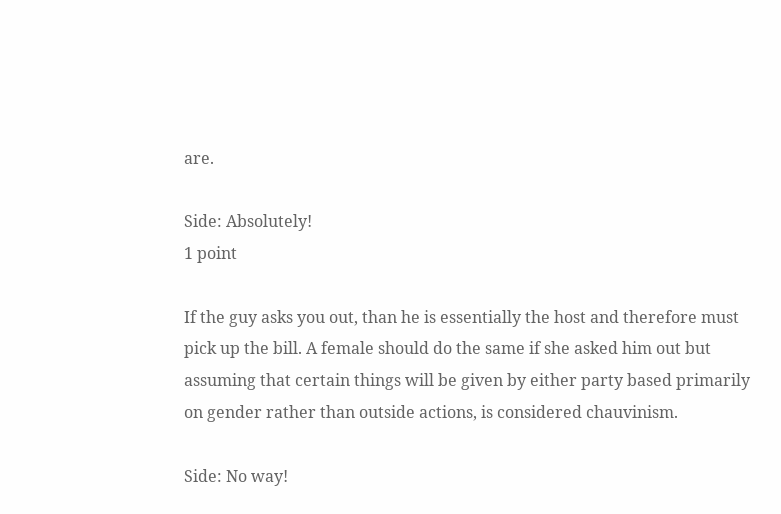are.

Side: Absolutely!
1 point

If the guy asks you out, than he is essentially the host and therefore must pick up the bill. A female should do the same if she asked him out but assuming that certain things will be given by either party based primarily on gender rather than outside actions, is considered chauvinism.

Side: No way!